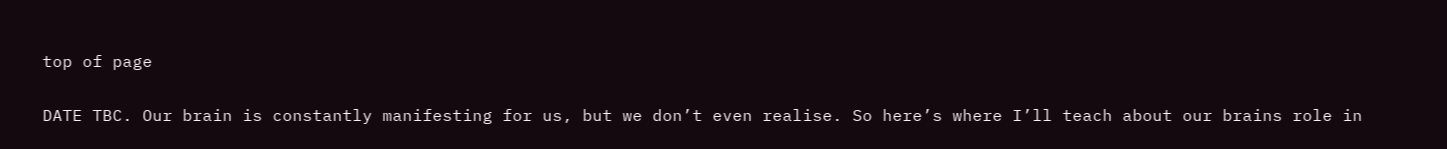top of page

DATE TBC. Our brain is constantly manifesting for us, but we don’t even realise. So here’s where I’ll teach about our brains role in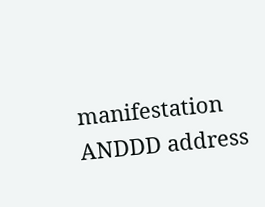manifestation ANDDD address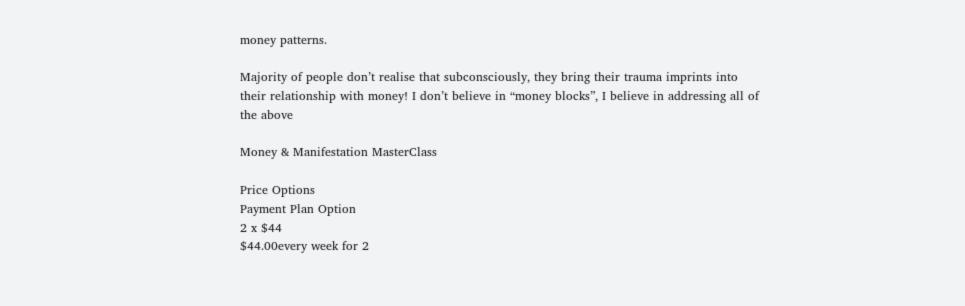money patterns.

Majority of people don’t realise that subconsciously, they bring their trauma imprints into their relationship with money! I don’t believe in “money blocks”, I believe in addressing all of the above

Money & Manifestation MasterClass

Price Options
Payment Plan Option
2 x $44
$44.00every week for 2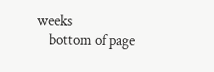weeks
    bottom of page